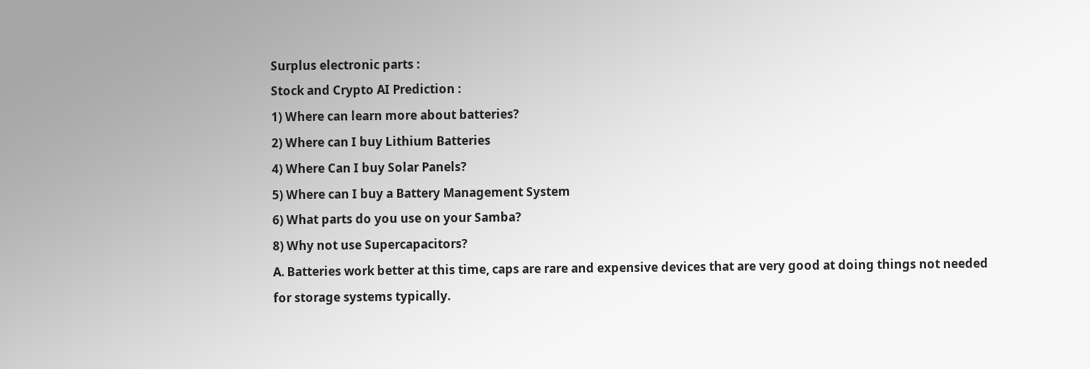Surplus electronic parts :
Stock and Crypto AI Prediction :
1) Where can learn more about batteries?
2) Where can I buy Lithium Batteries
4) Where Can I buy Solar Panels?
5) Where can I buy a Battery Management System
6) What parts do you use on your Samba?
8) Why not use Supercapacitors?
A. Batteries work better at this time, caps are rare and expensive devices that are very good at doing things not needed for storage systems typically.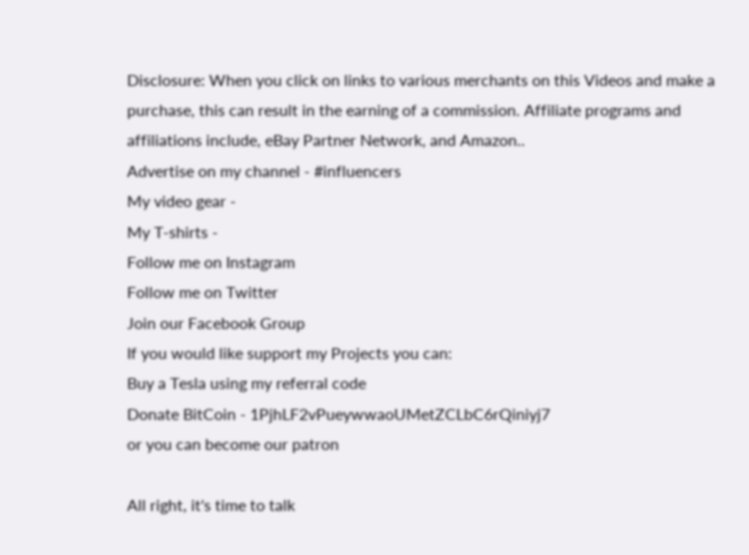Disclosure: When you click on links to various merchants on this Videos and make a purchase, this can result in the earning of a commission. Affiliate programs and affiliations include, eBay Partner Network, and Amazon..
Advertise on my channel - #influencers
My video gear -
My T-shirts -
Follow me on Instagram
Follow me on Twitter
Join our Facebook Group
If you would like support my Projects you can:
Buy a Tesla using my referral code
Donate BitCoin - 1PjhLF2vPueywwaoUMetZCLbC6rQiniyj7
or you can become our patron

All right, it's time to talk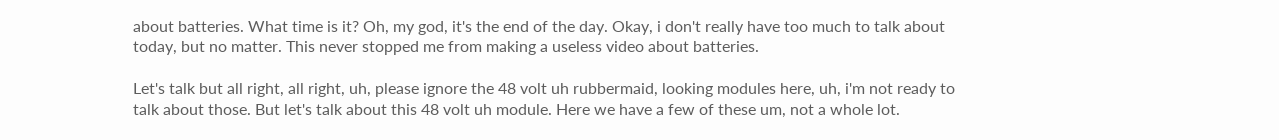about batteries. What time is it? Oh, my god, it's the end of the day. Okay, i don't really have too much to talk about today, but no matter. This never stopped me from making a useless video about batteries.

Let's talk but all right, all right, uh, please ignore the 48 volt uh rubbermaid, looking modules here, uh, i'm not ready to talk about those. But let's talk about this 48 volt uh module. Here we have a few of these um, not a whole lot.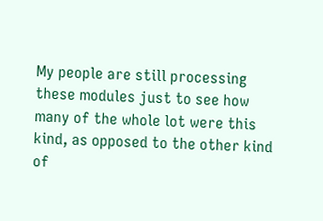My people are still processing these modules just to see how many of the whole lot were this kind, as opposed to the other kind of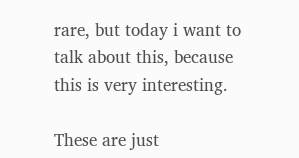rare, but today i want to talk about this, because this is very interesting.

These are just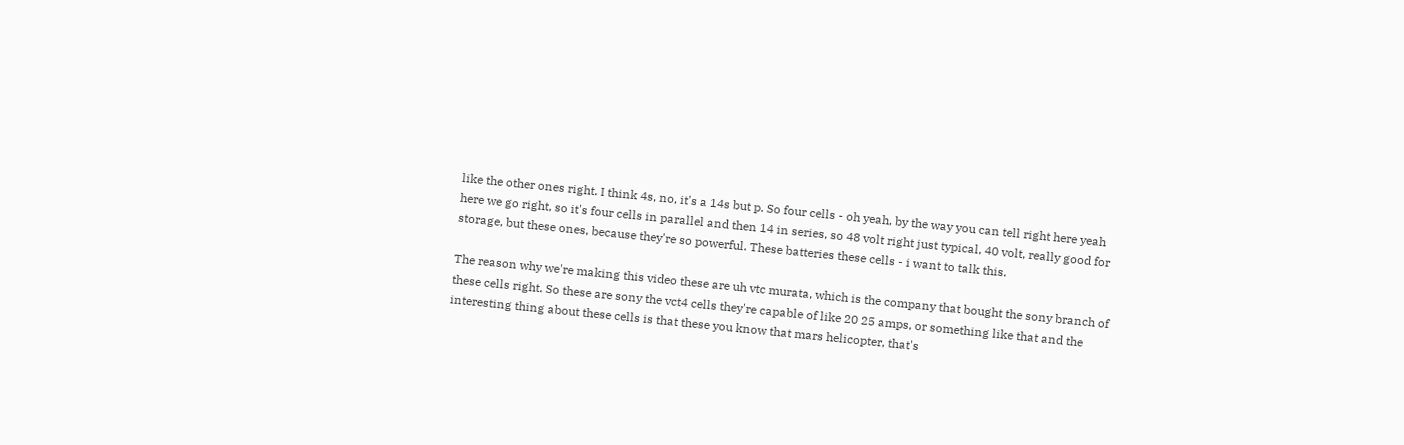like the other ones right. I think 4s, no, it's a 14s but p. So four cells - oh yeah, by the way you can tell right here yeah here we go right, so it's four cells in parallel and then 14 in series, so 48 volt right just typical, 40 volt, really good for storage, but these ones, because they're so powerful. These batteries these cells - i want to talk this.

The reason why we're making this video these are uh vtc murata, which is the company that bought the sony branch of these cells right. So these are sony the vct4 cells they're capable of like 20 25 amps, or something like that and the interesting thing about these cells is that these you know that mars helicopter, that's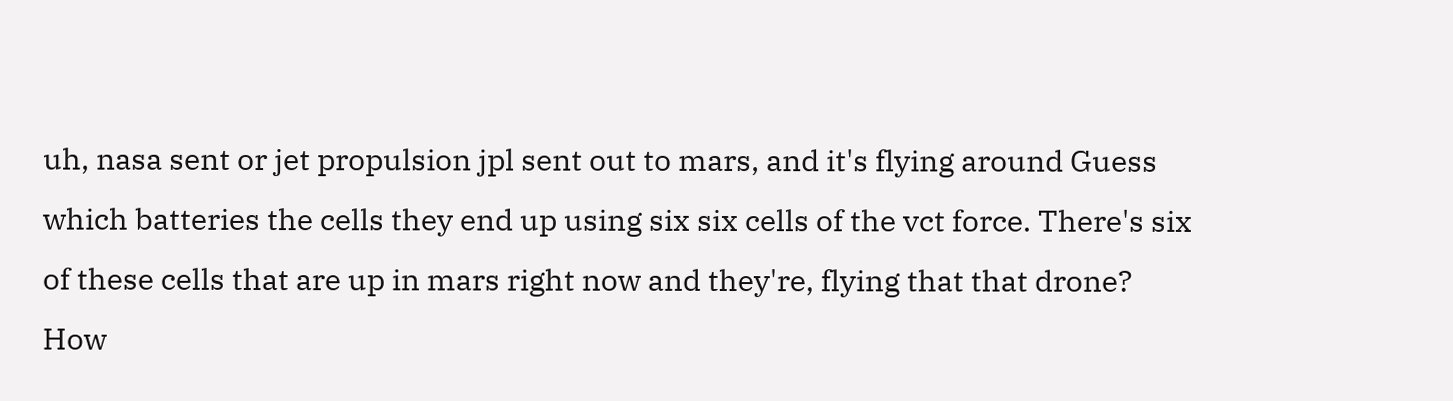uh, nasa sent or jet propulsion jpl sent out to mars, and it's flying around Guess which batteries the cells they end up using six six cells of the vct force. There's six of these cells that are up in mars right now and they're, flying that that drone? How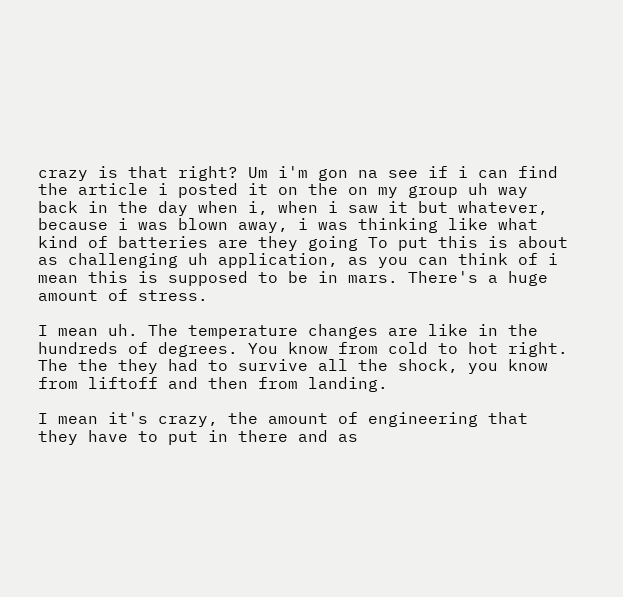crazy is that right? Um i'm gon na see if i can find the article i posted it on the on my group uh way back in the day when i, when i saw it but whatever, because i was blown away, i was thinking like what kind of batteries are they going To put this is about as challenging uh application, as you can think of i mean this is supposed to be in mars. There's a huge amount of stress.

I mean uh. The temperature changes are like in the hundreds of degrees. You know from cold to hot right. The the they had to survive all the shock, you know from liftoff and then from landing.

I mean it's crazy, the amount of engineering that they have to put in there and as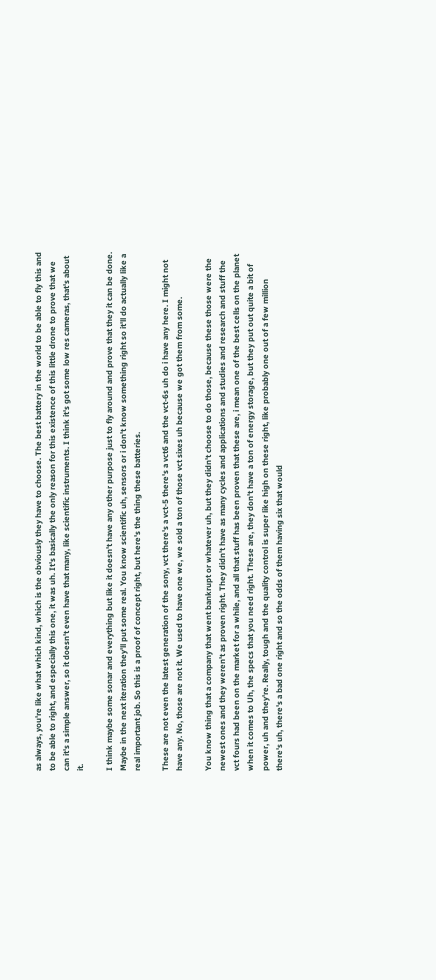as always, you're like what which kind, which is the obviously they have to choose. The best battery in the world to be able to fly this and to be able to right, and especially this one, it was uh. It's basically the only reason for this existence of this little drone to prove that we can it's a simple answer, so it doesn't even have that many, like scientific instruments. I think it's got some low res cameras, that's about it.

I think maybe some sonar and everything but like it doesn't have any other purpose just to fly around and prove that they it can be done. Maybe in the next iteration they'll put some real. You know scientific uh, sensors or i don't know something right so it'll do actually like a real important job. So this is a proof of concept right, but here's the thing these batteries.

These are not even the latest generation of the sony, vct there's a vct-5 there's a vct6 and the vct-6s uh do i have any here. I might not have any. No, those are not it. We used to have one we, we sold a ton of those vct sixes uh because we got them from some.

You know thing that a company that went bankrupt or whatever uh, but they didn't choose to do those, because these those were the newest ones and they weren't as proven right. They didn't have as many cycles and applications and studies and research and stuff the vct fours had been on the market for a while, and all that stuff has been proven that these are, i mean one of the best cells on the planet when it comes to Uh, the specs that you need right. These are, they don't have a ton of energy storage, but they put out quite a bit of power, uh and they're. Really, tough and the quality control is super like high on these right, like probably one out of a few million there's uh, there's a bad one right and so the odds of them having six that would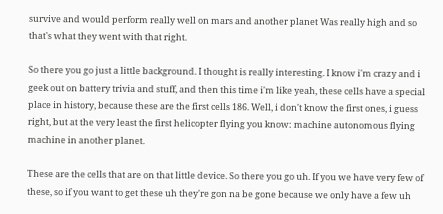survive and would perform really well on mars and another planet Was really high and so that's what they went with that right.

So there you go just a little background. I thought is really interesting. I know i'm crazy and i geek out on battery trivia and stuff, and then this time i'm like yeah, these cells have a special place in history, because these are the first cells 186. Well, i don't know the first ones, i guess right, but at the very least the first helicopter flying you know: machine autonomous flying machine in another planet.

These are the cells that are on that little device. So there you go uh. If you we have very few of these, so if you want to get these uh they're gon na be gone because we only have a few uh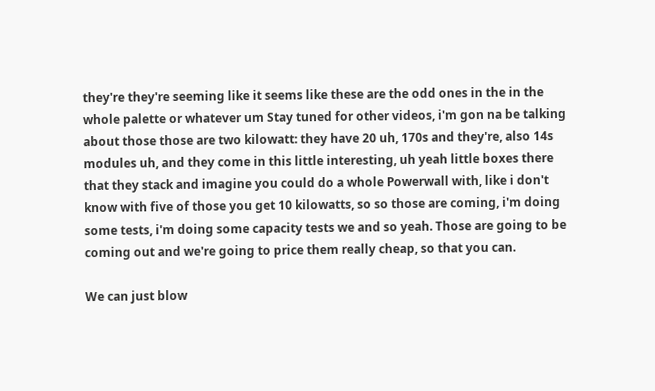they're they're seeming like it seems like these are the odd ones in the in the whole palette or whatever um Stay tuned for other videos, i'm gon na be talking about those those are two kilowatt: they have 20 uh, 170s and they're, also 14s modules uh, and they come in this little interesting, uh yeah little boxes there that they stack and imagine you could do a whole Powerwall with, like i don't know with five of those you get 10 kilowatts, so so those are coming, i'm doing some tests, i'm doing some capacity tests we and so yeah. Those are going to be coming out and we're going to price them really cheap, so that you can.

We can just blow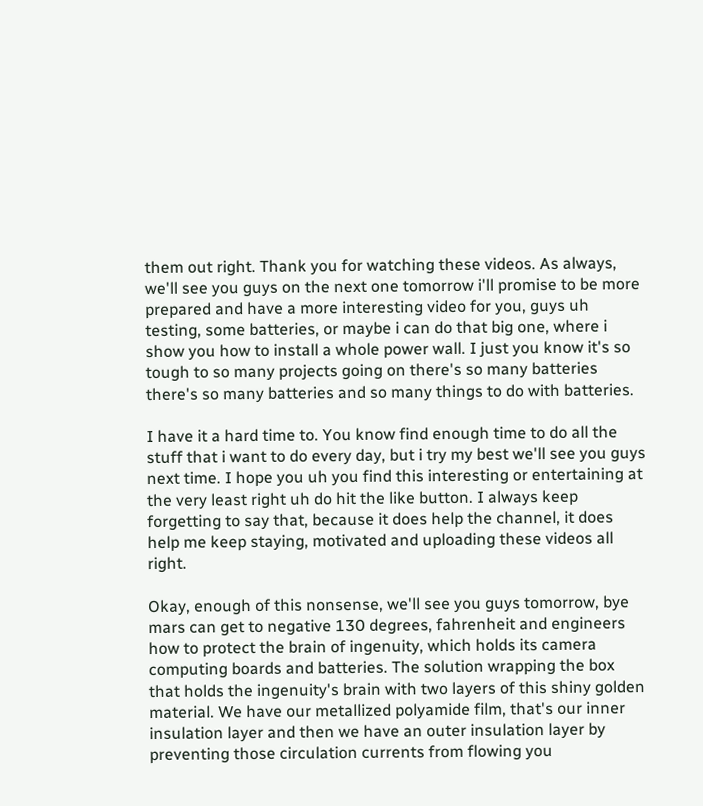them out right. Thank you for watching these videos. As always, we'll see you guys on the next one tomorrow i'll promise to be more prepared and have a more interesting video for you, guys uh testing, some batteries, or maybe i can do that big one, where i show you how to install a whole power wall. I just you know it's so tough to so many projects going on there's so many batteries there's so many batteries and so many things to do with batteries.

I have it a hard time to. You know find enough time to do all the stuff that i want to do every day, but i try my best we'll see you guys next time. I hope you uh you find this interesting or entertaining at the very least right uh do hit the like button. I always keep forgetting to say that, because it does help the channel, it does help me keep staying, motivated and uploading these videos all right.

Okay, enough of this nonsense, we'll see you guys tomorrow, bye mars can get to negative 130 degrees, fahrenheit and engineers how to protect the brain of ingenuity, which holds its camera computing boards and batteries. The solution wrapping the box that holds the ingenuity's brain with two layers of this shiny golden material. We have our metallized polyamide film, that's our inner insulation layer and then we have an outer insulation layer by preventing those circulation currents from flowing you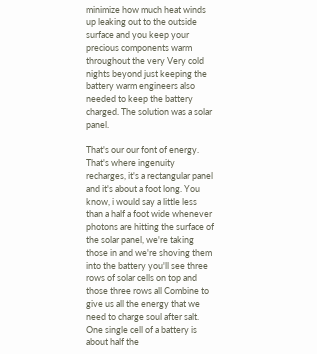minimize how much heat winds up leaking out to the outside surface and you keep your precious components warm throughout the very Very cold nights beyond just keeping the battery warm engineers also needed to keep the battery charged. The solution was a solar panel.

That's our our font of energy. That's where ingenuity recharges, it's a rectangular panel and it's about a foot long. You know, i would say a little less than a half a foot wide whenever photons are hitting the surface of the solar panel, we're taking those in and we're shoving them into the battery you'll see three rows of solar cells on top and those three rows all Combine to give us all the energy that we need to charge soul after salt. One single cell of a battery is about half the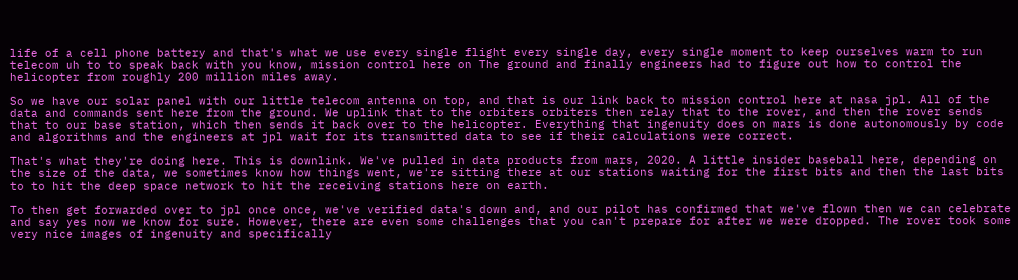life of a cell phone battery and that's what we use every single flight every single day, every single moment to keep ourselves warm to run telecom uh to to speak back with you know, mission control here on The ground and finally engineers had to figure out how to control the helicopter from roughly 200 million miles away.

So we have our solar panel with our little telecom antenna on top, and that is our link back to mission control here at nasa jpl. All of the data and commands sent here from the ground. We uplink that to the orbiters orbiters then relay that to the rover, and then the rover sends that to our base station, which then sends it back over to the helicopter. Everything that ingenuity does on mars is done autonomously by code and algorithms and the engineers at jpl wait for its transmitted data to see if their calculations were correct.

That's what they're doing here. This is downlink. We've pulled in data products from mars, 2020. A little insider baseball here, depending on the size of the data, we sometimes know how things went, we're sitting there at our stations waiting for the first bits and then the last bits to to hit the deep space network to hit the receiving stations here on earth.

To then get forwarded over to jpl once once, we've verified data's down and, and our pilot has confirmed that we've flown then we can celebrate and say yes now we know for sure. However, there are even some challenges that you can't prepare for after we were dropped. The rover took some very nice images of ingenuity and specifically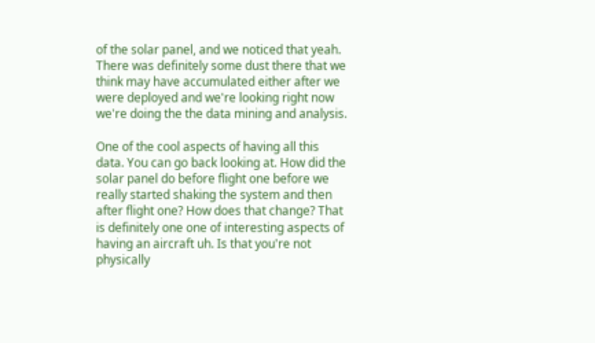of the solar panel, and we noticed that yeah. There was definitely some dust there that we think may have accumulated either after we were deployed and we're looking right now we're doing the the data mining and analysis.

One of the cool aspects of having all this data. You can go back looking at. How did the solar panel do before flight one before we really started shaking the system and then after flight one? How does that change? That is definitely one one of interesting aspects of having an aircraft uh. Is that you're not physically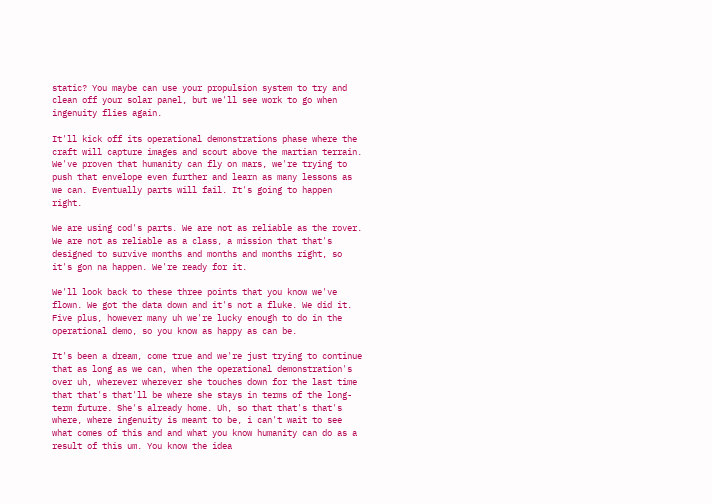static? You maybe can use your propulsion system to try and clean off your solar panel, but we'll see work to go when ingenuity flies again.

It'll kick off its operational demonstrations phase where the craft will capture images and scout above the martian terrain. We've proven that humanity can fly on mars, we're trying to push that envelope even further and learn as many lessons as we can. Eventually parts will fail. It's going to happen right.

We are using cod's parts. We are not as reliable as the rover. We are not as reliable as a class, a mission that that's designed to survive months and months and months right, so it's gon na happen. We're ready for it.

We'll look back to these three points that you know we've flown. We got the data down and it's not a fluke. We did it. Five plus, however many uh we're lucky enough to do in the operational demo, so you know as happy as can be.

It's been a dream, come true and we're just trying to continue that as long as we can, when the operational demonstration's over uh, wherever wherever she touches down for the last time that that's that'll be where she stays in terms of the long-term future. She's already home. Uh, so that that's that's where, where ingenuity is meant to be, i can't wait to see what comes of this and and what you know humanity can do as a result of this um. You know the idea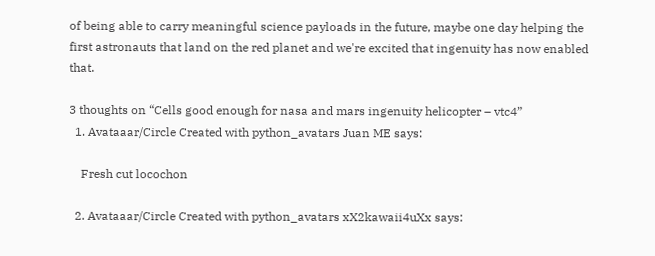of being able to carry meaningful science payloads in the future, maybe one day helping the first astronauts that land on the red planet and we're excited that ingenuity has now enabled that.

3 thoughts on “Cells good enough for nasa and mars ingenuity helicopter – vtc4”
  1. Avataaar/Circle Created with python_avatars Juan ME says:

    Fresh cut locochon

  2. Avataaar/Circle Created with python_avatars xX2kawaii4uXx says: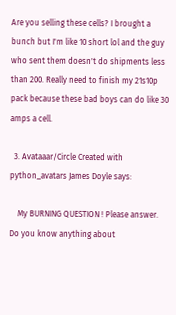Are you selling these cells? I brought a bunch but I'm like 10 short lol and the guy who sent them doesn't do shipments less than 200. Really need to finish my 21s10p pack because these bad boys can do like 30 amps a cell.

  3. Avataaar/Circle Created with python_avatars James Doyle says:

    My BURNING QUESTION ! Please answer. Do you know anything about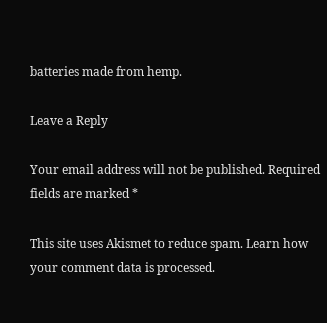batteries made from hemp.

Leave a Reply

Your email address will not be published. Required fields are marked *

This site uses Akismet to reduce spam. Learn how your comment data is processed.